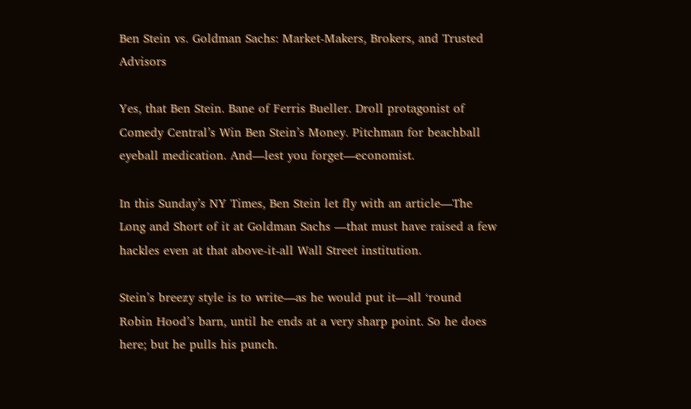Ben Stein vs. Goldman Sachs: Market-Makers, Brokers, and Trusted Advisors

Yes, that Ben Stein. Bane of Ferris Bueller. Droll protagonist of Comedy Central’s Win Ben Stein’s Money. Pitchman for beachball eyeball medication. And—lest you forget—economist.

In this Sunday’s NY Times, Ben Stein let fly with an article—The Long and Short of it at Goldman Sachs —that must have raised a few hackles even at that above-it-all Wall Street institution.

Stein’s breezy style is to write—as he would put it—all ‘round Robin Hood’s barn, until he ends at a very sharp point. So he does here; but he pulls his punch.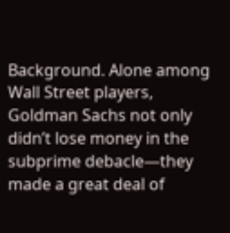Background. Alone among Wall Street players, Goldman Sachs not only didn’t lose money in the subprime debacle—they made a great deal of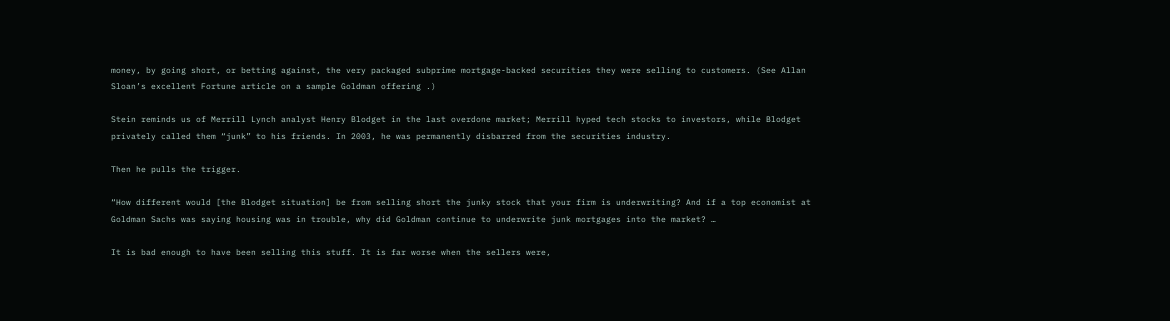money, by going short, or betting against, the very packaged subprime mortgage-backed securities they were selling to customers. (See Allan Sloan’s excellent Fortune article on a sample Goldman offering .)

Stein reminds us of Merrill Lynch analyst Henry Blodget in the last overdone market; Merrill hyped tech stocks to investors, while Blodget privately called them “junk” to his friends. In 2003, he was permanently disbarred from the securities industry.

Then he pulls the trigger.

“How different would [the Blodget situation] be from selling short the junky stock that your firm is underwriting? And if a top economist at Goldman Sachs was saying housing was in trouble, why did Goldman continue to underwrite junk mortgages into the market? …

It is bad enough to have been selling this stuff. It is far worse when the sellers were,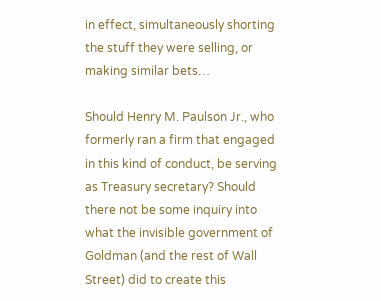in effect, simultaneously shorting the stuff they were selling, or making similar bets…

Should Henry M. Paulson Jr., who formerly ran a firm that engaged in this kind of conduct, be serving as Treasury secretary? Should there not be some inquiry into what the invisible government of Goldman (and the rest of Wall Street) did to create this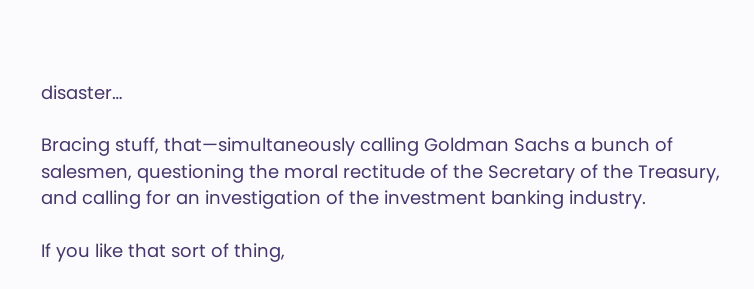disaster…

Bracing stuff, that—simultaneously calling Goldman Sachs a bunch of salesmen, questioning the moral rectitude of the Secretary of the Treasury, and calling for an investigation of the investment banking industry.

If you like that sort of thing,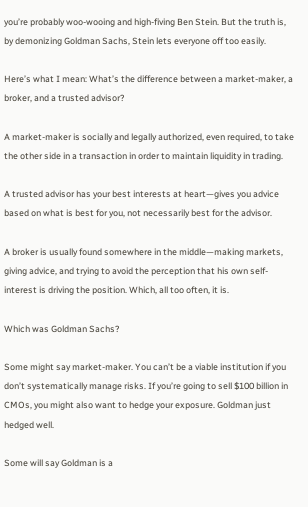you’re probably woo-wooing and high-fiving Ben Stein. But the truth is, by demonizing Goldman Sachs, Stein lets everyone off too easily.

Here’s what I mean: What’s the difference between a market-maker, a broker, and a trusted advisor?

A market-maker is socially and legally authorized, even required, to take the other side in a transaction in order to maintain liquidity in trading.

A trusted advisor has your best interests at heart—gives you advice based on what is best for you, not necessarily best for the advisor.

A broker is usually found somewhere in the middle—making markets, giving advice, and trying to avoid the perception that his own self-interest is driving the position. Which, all too often, it is.

Which was Goldman Sachs?

Some might say market-maker. You can’t be a viable institution if you don’t systematically manage risks. If you’re going to sell $100 billion in CMOs, you might also want to hedge your exposure. Goldman just hedged well.

Some will say Goldman is a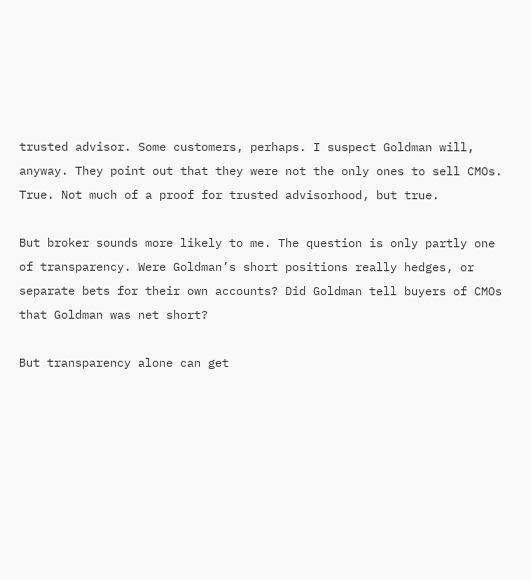trusted advisor. Some customers, perhaps. I suspect Goldman will, anyway. They point out that they were not the only ones to sell CMOs. True. Not much of a proof for trusted advisorhood, but true.

But broker sounds more likely to me. The question is only partly one of transparency. Were Goldman’s short positions really hedges, or separate bets for their own accounts? Did Goldman tell buyers of CMOs that Goldman was net short?

But transparency alone can get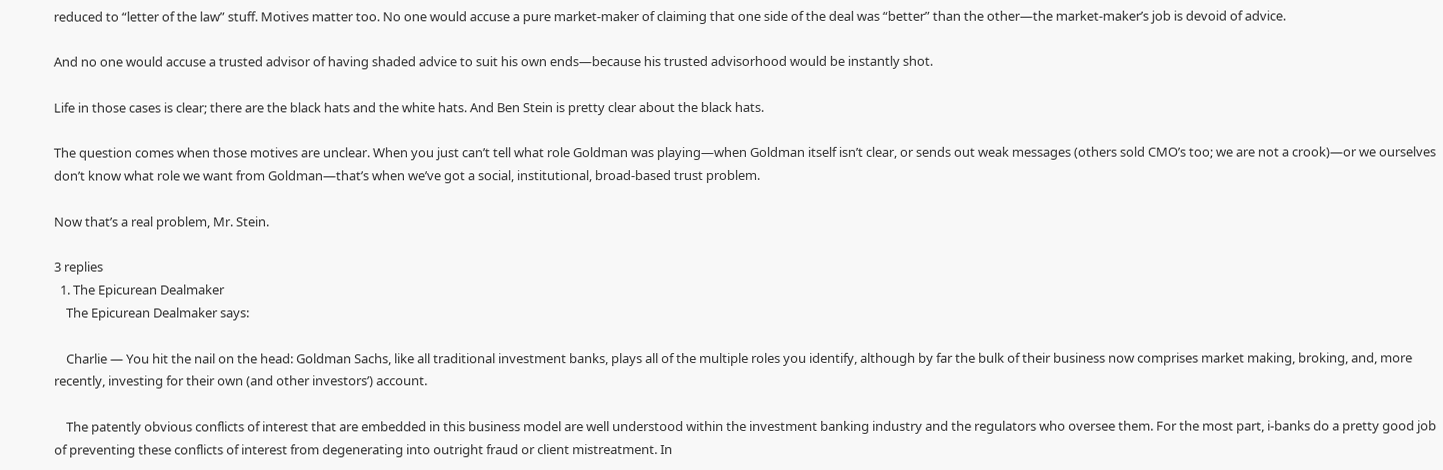reduced to “letter of the law” stuff. Motives matter too. No one would accuse a pure market-maker of claiming that one side of the deal was “better” than the other—the market-maker’s job is devoid of advice.

And no one would accuse a trusted advisor of having shaded advice to suit his own ends—because his trusted advisorhood would be instantly shot.

Life in those cases is clear; there are the black hats and the white hats. And Ben Stein is pretty clear about the black hats.

The question comes when those motives are unclear. When you just can’t tell what role Goldman was playing—when Goldman itself isn’t clear, or sends out weak messages (others sold CMO’s too; we are not a crook)—or we ourselves don’t know what role we want from Goldman—that’s when we’ve got a social, institutional, broad-based trust problem.

Now that’s a real problem, Mr. Stein.

3 replies
  1. The Epicurean Dealmaker
    The Epicurean Dealmaker says:

    Charlie — You hit the nail on the head: Goldman Sachs, like all traditional investment banks, plays all of the multiple roles you identify, although by far the bulk of their business now comprises market making, broking, and, more recently, investing for their own (and other investors’) account.

    The patently obvious conflicts of interest that are embedded in this business model are well understood within the investment banking industry and the regulators who oversee them. For the most part, i-banks do a pretty good job of preventing these conflicts of interest from degenerating into outright fraud or client mistreatment. In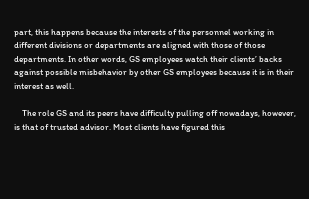part, this happens because the interests of the personnel working in different divisions or departments are aligned with those of those departments. In other words, GS employees watch their clients’ backs against possible misbehavior by other GS employees because it is in their interest as well.

    The role GS and its peers have difficulty pulling off nowadays, however, is that of trusted advisor. Most clients have figured this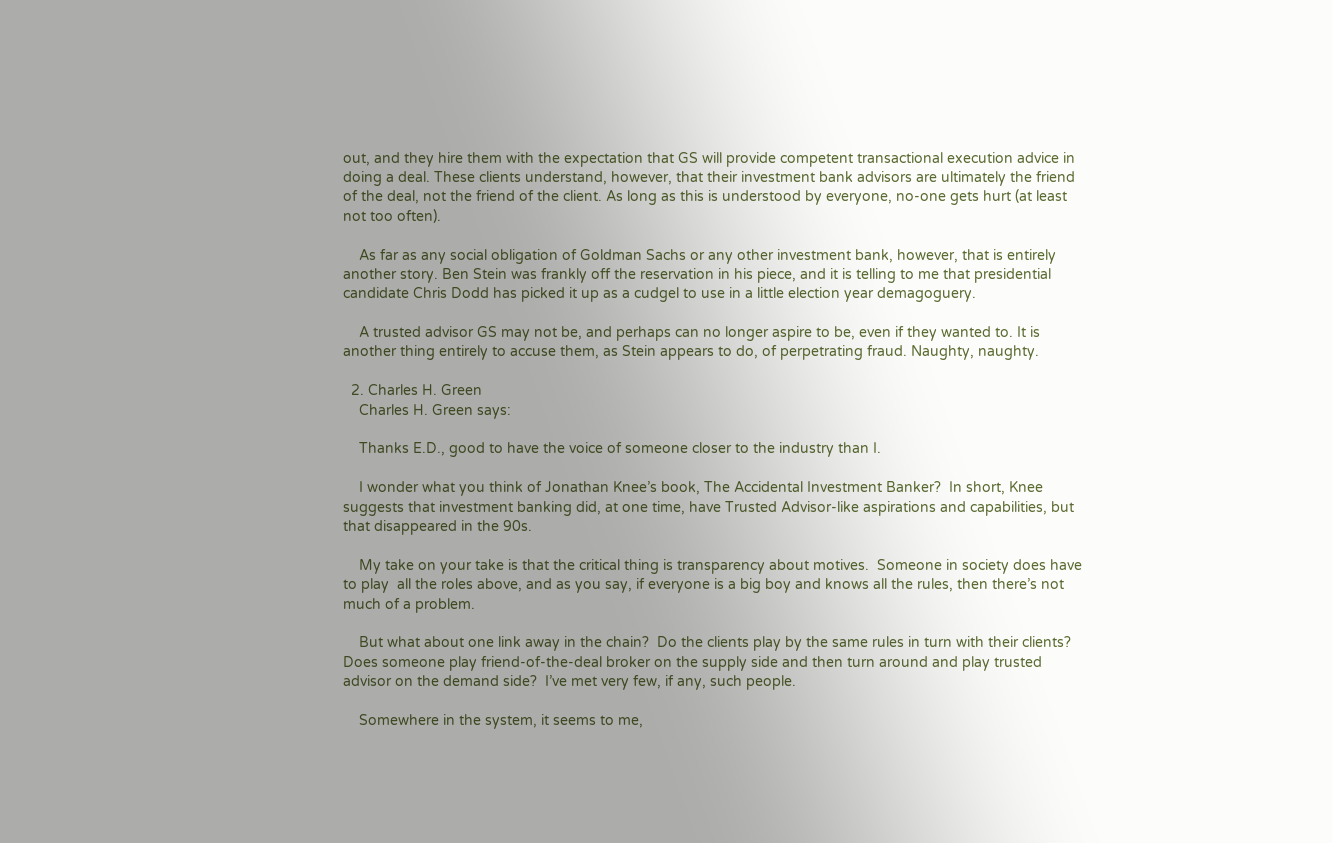out, and they hire them with the expectation that GS will provide competent transactional execution advice in doing a deal. These clients understand, however, that their investment bank advisors are ultimately the friend of the deal, not the friend of the client. As long as this is understood by everyone, no-one gets hurt (at least not too often).

    As far as any social obligation of Goldman Sachs or any other investment bank, however, that is entirely another story. Ben Stein was frankly off the reservation in his piece, and it is telling to me that presidential candidate Chris Dodd has picked it up as a cudgel to use in a little election year demagoguery.

    A trusted advisor GS may not be, and perhaps can no longer aspire to be, even if they wanted to. It is another thing entirely to accuse them, as Stein appears to do, of perpetrating fraud. Naughty, naughty.

  2. Charles H. Green
    Charles H. Green says:

    Thanks E.D., good to have the voice of someone closer to the industry than I.

    I wonder what you think of Jonathan Knee’s book, The Accidental Investment Banker?  In short, Knee suggests that investment banking did, at one time, have Trusted Advisor-like aspirations and capabilities, but that disappeared in the 90s.

    My take on your take is that the critical thing is transparency about motives.  Someone in society does have to play  all the roles above, and as you say, if everyone is a big boy and knows all the rules, then there’s not much of a problem.

    But what about one link away in the chain?  Do the clients play by the same rules in turn with their clients?  Does someone play friend-of-the-deal broker on the supply side and then turn around and play trusted advisor on the demand side?  I’ve met very few, if any, such people.

    Somewhere in the system, it seems to me,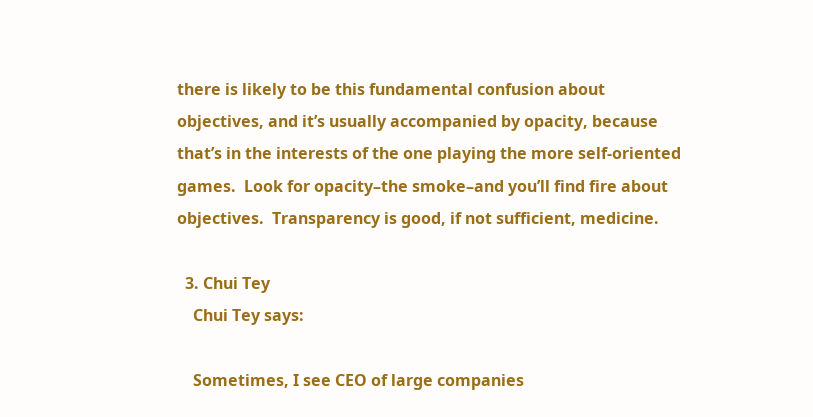there is likely to be this fundamental confusion about objectives, and it’s usually accompanied by opacity, because that’s in the interests of the one playing the more self-oriented games.  Look for opacity–the smoke–and you’ll find fire about objectives.  Transparency is good, if not sufficient, medicine.

  3. Chui Tey
    Chui Tey says:

    Sometimes, I see CEO of large companies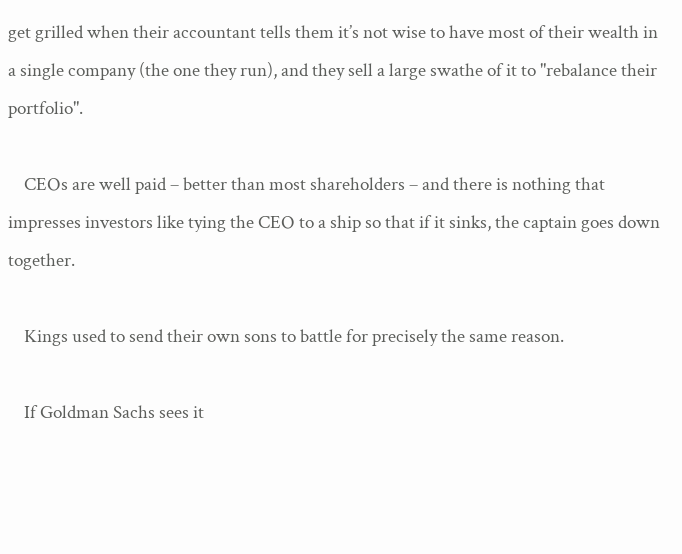get grilled when their accountant tells them it’s not wise to have most of their wealth in a single company (the one they run), and they sell a large swathe of it to "rebalance their portfolio".

    CEOs are well paid – better than most shareholders – and there is nothing that impresses investors like tying the CEO to a ship so that if it sinks, the captain goes down together.

    Kings used to send their own sons to battle for precisely the same reason.

    If Goldman Sachs sees it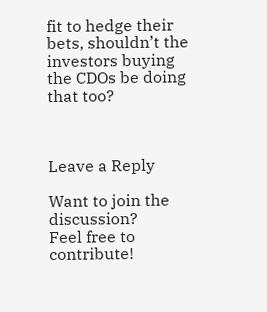fit to hedge their bets, shouldn’t the investors buying the CDOs be doing that too?



Leave a Reply

Want to join the discussion?
Feel free to contribute!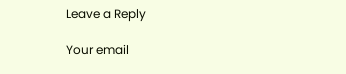Leave a Reply

Your email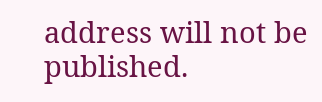address will not be published.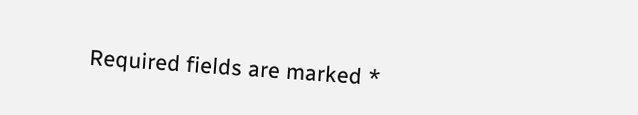Required fields are marked *